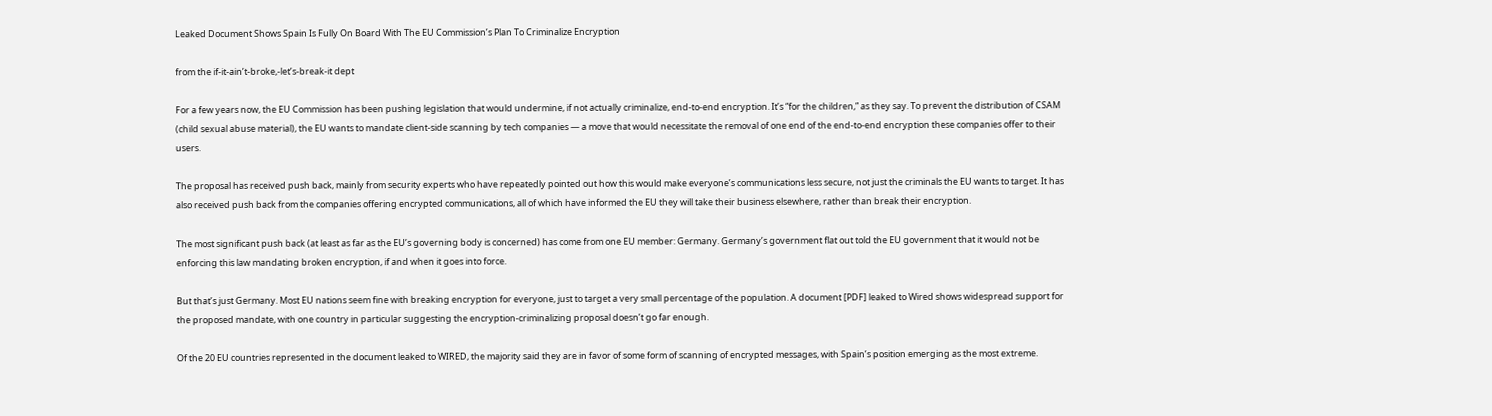Leaked Document Shows Spain Is Fully On Board With The EU Commission’s Plan To Criminalize Encryption

from the if-it-ain’t-broke,-let’s-break-it dept

For a few years now, the EU Commission has been pushing legislation that would undermine, if not actually criminalize, end-to-end encryption. It’s “for the children,” as they say. To prevent the distribution of CSAM (child sexual abuse material), the EU wants to mandate client-side scanning by tech companies — a move that would necessitate the removal of one end of the end-to-end encryption these companies offer to their users.

The proposal has received push back, mainly from security experts who have repeatedly pointed out how this would make everyone’s communications less secure, not just the criminals the EU wants to target. It has also received push back from the companies offering encrypted communications, all of which have informed the EU they will take their business elsewhere, rather than break their encryption.

The most significant push back (at least as far as the EU’s governing body is concerned) has come from one EU member: Germany. Germany’s government flat out told the EU government that it would not be enforcing this law mandating broken encryption, if and when it goes into force.

But that’s just Germany. Most EU nations seem fine with breaking encryption for everyone, just to target a very small percentage of the population. A document [PDF] leaked to Wired shows widespread support for the proposed mandate, with one country in particular suggesting the encryption-criminalizing proposal doesn’t go far enough.

Of the 20 EU countries represented in the document leaked to WIRED, the majority said they are in favor of some form of scanning of encrypted messages, with Spain’s position emerging as the most extreme.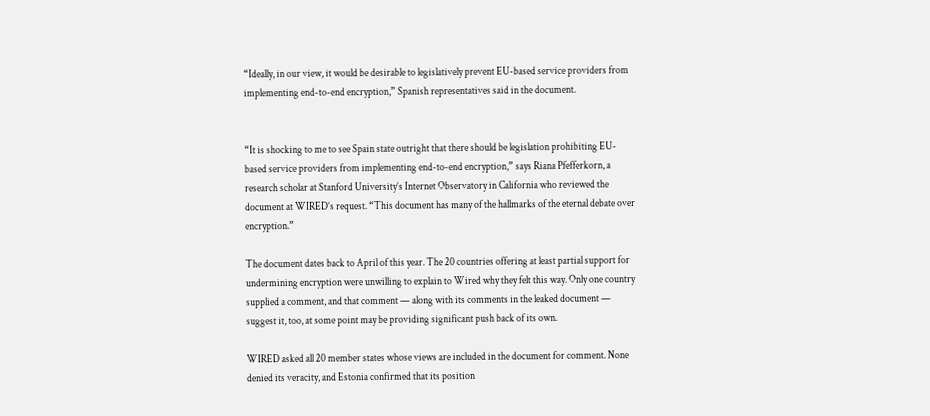“Ideally, in our view, it would be desirable to legislatively prevent EU-based service providers from implementing end-to-end encryption,” Spanish representatives said in the document.


“It is shocking to me to see Spain state outright that there should be legislation prohibiting EU-based service providers from implementing end-to-end encryption,” says Riana Pfefferkorn, a research scholar at Stanford University’s Internet Observatory in California who reviewed the document at WIRED’s request. “This document has many of the hallmarks of the eternal debate over encryption.”

The document dates back to April of this year. The 20 countries offering at least partial support for undermining encryption were unwilling to explain to Wired why they felt this way. Only one country supplied a comment, and that comment — along with its comments in the leaked document — suggest it, too, at some point may be providing significant push back of its own.

WIRED asked all 20 member states whose views are included in the document for comment. None denied its veracity, and Estonia confirmed that its position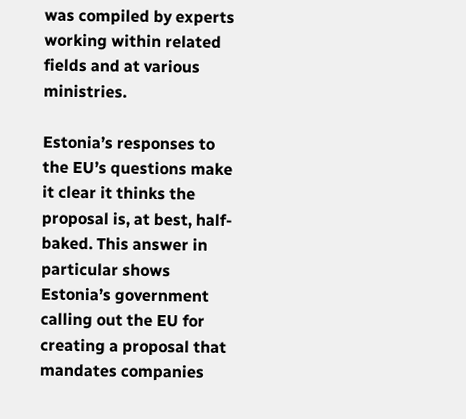was compiled by experts working within related fields and at various ministries.

Estonia’s responses to the EU’s questions make it clear it thinks the proposal is, at best, half-baked. This answer in particular shows Estonia’s government calling out the EU for creating a proposal that mandates companies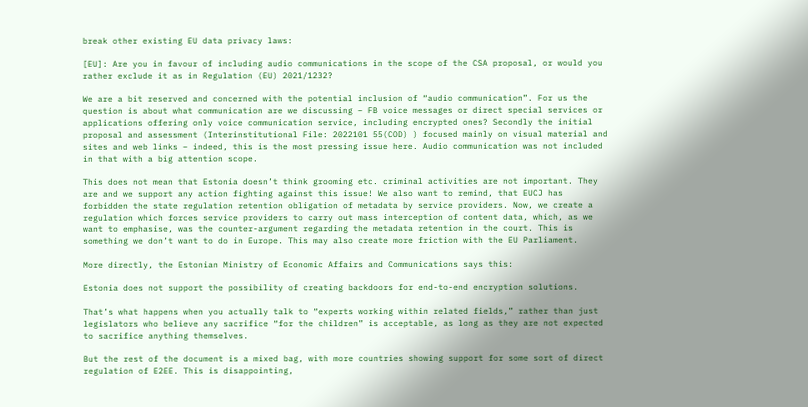break other existing EU data privacy laws:

[EU]: Are you in favour of including audio communications in the scope of the CSA proposal, or would you rather exclude it as in Regulation (EU) 2021/1232?

We are a bit reserved and concerned with the potential inclusion of “audio communication”. For us the question is about what communication are we discussing – FB voice messages or direct special services or applications offering only voice communication service, including encrypted ones? Secondly the initial proposal and assessment (Interinstitutional File: 2022101 55(COD) ) focused mainly on visual material and sites and web links – indeed, this is the most pressing issue here. Audio communication was not included in that with a big attention scope.

This does not mean that Estonia doesn’t think grooming etc. criminal activities are not important. They are and we support any action fighting against this issue! We also want to remind, that EUCJ has forbidden the state regulation retention obligation of metadata by service providers. Now, we create a regulation which forces service providers to carry out mass interception of content data, which, as we want to emphasise, was the counter-argument regarding the metadata retention in the court. This is something we don’t want to do in Europe. This may also create more friction with the EU Parliament.

More directly, the Estonian Ministry of Economic Affairs and Communications says this:

Estonia does not support the possibility of creating backdoors for end-to-end encryption solutions.

That’s what happens when you actually talk to “experts working within related fields,” rather than just legislators who believe any sacrifice “for the children” is acceptable, as long as they are not expected to sacrifice anything themselves.

But the rest of the document is a mixed bag, with more countries showing support for some sort of direct regulation of E2EE. This is disappointing,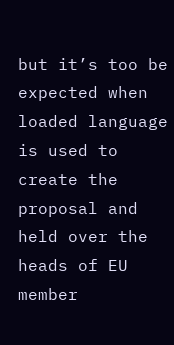but it’s too be expected when loaded language is used to create the proposal and held over the heads of EU member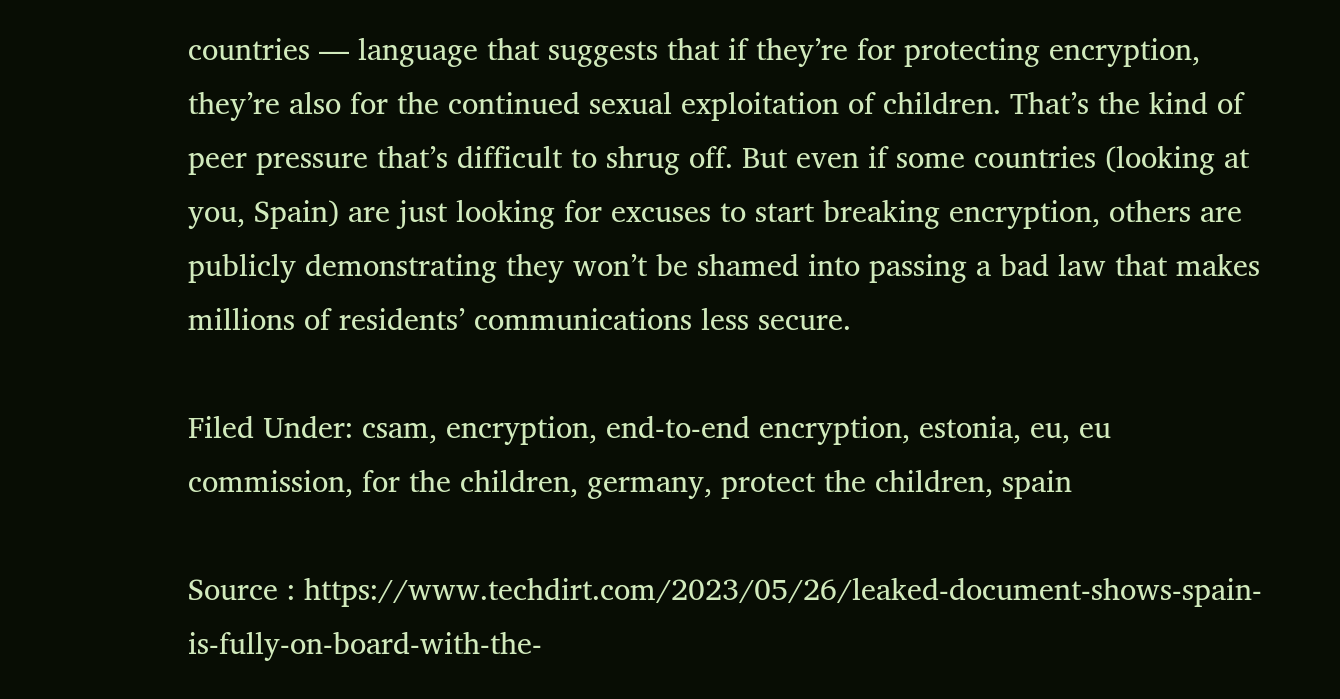countries — language that suggests that if they’re for protecting encryption, they’re also for the continued sexual exploitation of children. That’s the kind of peer pressure that’s difficult to shrug off. But even if some countries (looking at you, Spain) are just looking for excuses to start breaking encryption, others are publicly demonstrating they won’t be shamed into passing a bad law that makes millions of residents’ communications less secure.

Filed Under: csam, encryption, end-to-end encryption, estonia, eu, eu commission, for the children, germany, protect the children, spain

Source : https://www.techdirt.com/2023/05/26/leaked-document-shows-spain-is-fully-on-board-with-the-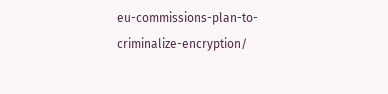eu-commissions-plan-to-criminalize-encryption/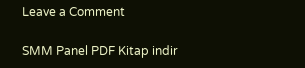Leave a Comment

SMM Panel PDF Kitap indir